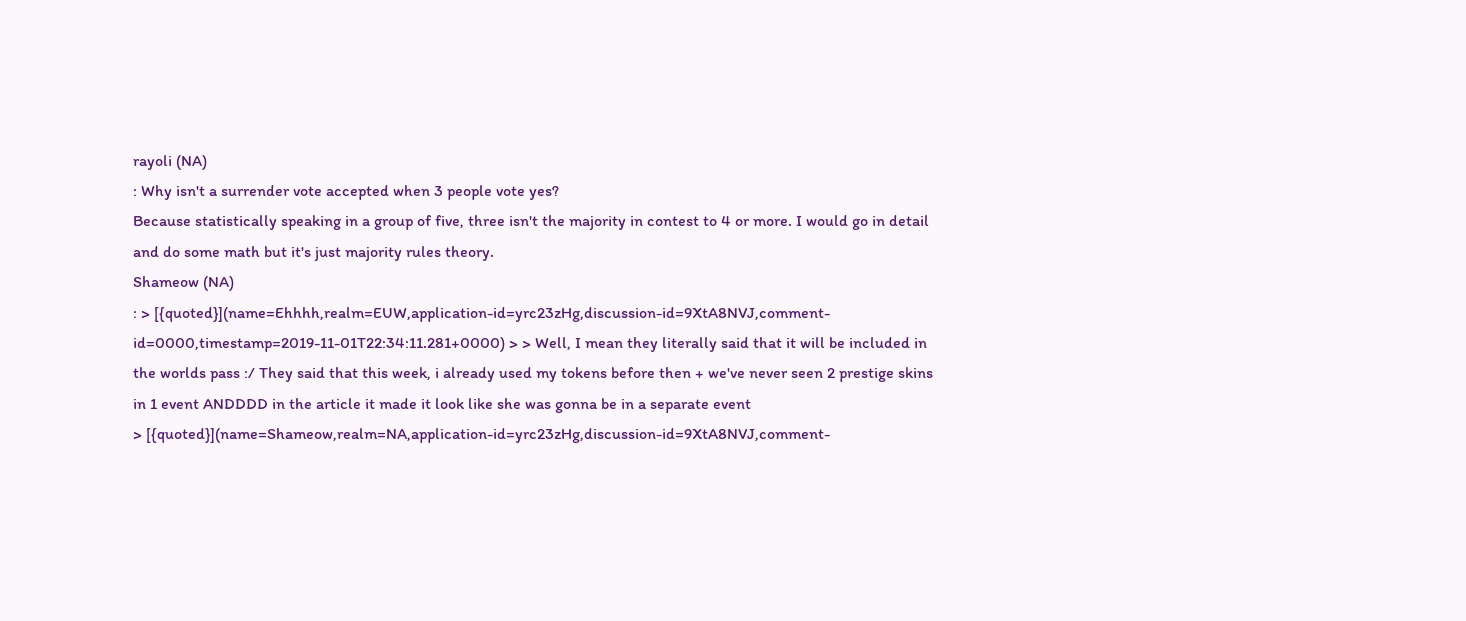rayoli (NA)
: Why isn't a surrender vote accepted when 3 people vote yes?
Because statistically speaking in a group of five, three isn't the majority in contest to 4 or more. I would go in detail and do some math but it's just majority rules theory.
Shameow (NA)
: > [{quoted}](name=Ehhhh,realm=EUW,application-id=yrc23zHg,discussion-id=9XtA8NVJ,comment-id=0000,timestamp=2019-11-01T22:34:11.281+0000) > > Well, I mean they literally said that it will be included in the worlds pass :/ They said that this week, i already used my tokens before then + we've never seen 2 prestige skins in 1 event ANDDDD in the article it made it look like she was gonna be in a separate event
> [{quoted}](name=Shameow,realm=NA,application-id=yrc23zHg,discussion-id=9XtA8NVJ,comment-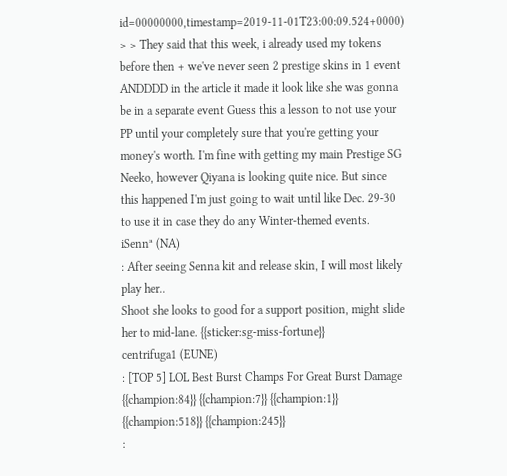id=00000000,timestamp=2019-11-01T23:00:09.524+0000) > > They said that this week, i already used my tokens before then + we've never seen 2 prestige skins in 1 event ANDDDD in the article it made it look like she was gonna be in a separate event Guess this a lesson to not use your PP until your completely sure that you're getting your money's worth. I'm fine with getting my main Prestige SG Neeko, however Qiyana is looking quite nice. But since this happened I'm just going to wait until like Dec. 29-30 to use it in case they do any Winter-themed events.
iSennª (NA)
: After seeing Senna kit and release skin, I will most likely play her..
Shoot she looks to good for a support position, might slide her to mid-lane. {{sticker:sg-miss-fortune}}
centrifuga1 (EUNE)
: [TOP 5] LOL Best Burst Champs For Great Burst Damage
{{champion:84}} {{champion:7}} {{champion:1}} {{champion:518}} {{champion:245}}
: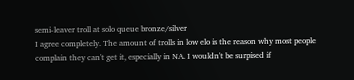semi-leaver troll at solo queue bronze/silver
I agree completely. The amount of trolls in low elo is the reason why most people complain they can't get it, especially in NA. I wouldn't be surpised if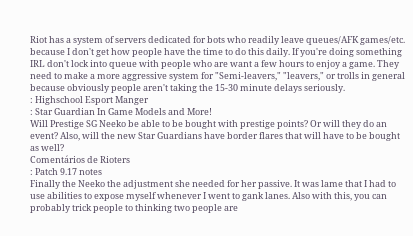Riot has a system of servers dedicated for bots who readily leave queues/AFK games/etc. because I don't get how people have the time to do this daily. If you're doing something IRL don't lock into queue with people who are want a few hours to enjoy a game. They need to make a more aggressive system for "Semi-leavers," "leavers," or trolls in general because obviously people aren't taking the 15-30 minute delays seriously.
: Highschool Esport Manger
: Star Guardian In Game Models and More!
Will Prestige SG Neeko be able to be bought with prestige points? Or will they do an event? Also, will the new Star Guardians have border flares that will have to be bought as well?
Comentários de Rioters
: Patch 9.17 notes
Finally the Neeko the adjustment she needed for her passive. It was lame that I had to use abilities to expose myself whenever I went to gank lanes. Also with this, you can probably trick people to thinking two people are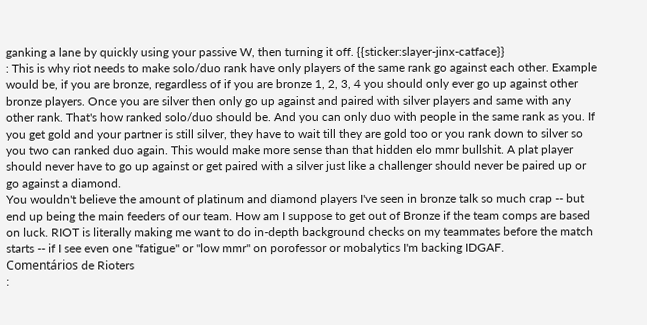ganking a lane by quickly using your passive W, then turning it off. {{sticker:slayer-jinx-catface}}
: This is why riot needs to make solo/duo rank have only players of the same rank go against each other. Example would be, if you are bronze, regardless of if you are bronze 1, 2, 3, 4 you should only ever go up against other bronze players. Once you are silver then only go up against and paired with silver players and same with any other rank. That's how ranked solo/duo should be. And you can only duo with people in the same rank as you. If you get gold and your partner is still silver, they have to wait till they are gold too or you rank down to silver so you two can ranked duo again. This would make more sense than that hidden elo mmr bullshit. A plat player should never have to go up against or get paired with a silver just like a challenger should never be paired up or go against a diamond.
You wouldn't believe the amount of platinum and diamond players I've seen in bronze talk so much crap -- but end up being the main feeders of our team. How am I suppose to get out of Bronze if the team comps are based on luck. RIOT is literally making me want to do in-depth background checks on my teammates before the match starts -- if I see even one "fatigue" or "low mmr" on porofessor or mobalytics I'm backing IDGAF.
Comentários de Rioters
: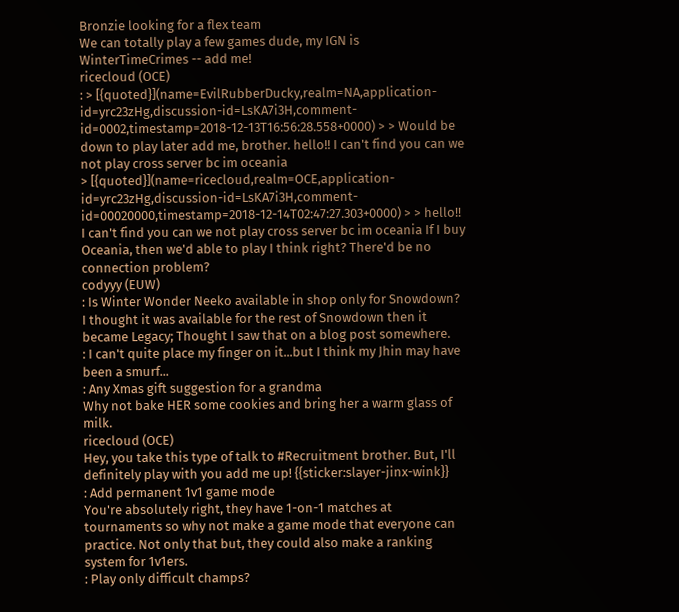Bronzie looking for a flex team
We can totally play a few games dude, my IGN is WinterTimeCrimes -- add me!
ricecloud (OCE)
: > [{quoted}](name=EvilRubberDucky,realm=NA,application-id=yrc23zHg,discussion-id=LsKA7i3H,comment-id=0002,timestamp=2018-12-13T16:56:28.558+0000) > > Would be down to play later add me, brother. hello!! I can't find you can we not play cross server bc im oceania
> [{quoted}](name=ricecloud,realm=OCE,application-id=yrc23zHg,discussion-id=LsKA7i3H,comment-id=00020000,timestamp=2018-12-14T02:47:27.303+0000) > > hello!! I can't find you can we not play cross server bc im oceania If I buy Oceania, then we'd able to play I think right? There'd be no connection problem?
codyyy (EUW)
: Is Winter Wonder Neeko available in shop only for Snowdown?
I thought it was available for the rest of Snowdown then it became Legacy; Thought I saw that on a blog post somewhere.
: I can't quite place my finger on it...but I think my Jhin may have been a smurf...
: Any Xmas gift suggestion for a grandma
Why not bake HER some cookies and bring her a warm glass of milk.
ricecloud (OCE)
Hey, you take this type of talk to #Recruitment brother. But, I'll definitely play with you add me up! {{sticker:slayer-jinx-wink}}
: Add permanent 1v1 game mode
You're absolutely right, they have 1-on-1 matches at tournaments so why not make a game mode that everyone can practice. Not only that but, they could also make a ranking system for 1v1ers.
: Play only difficult champs?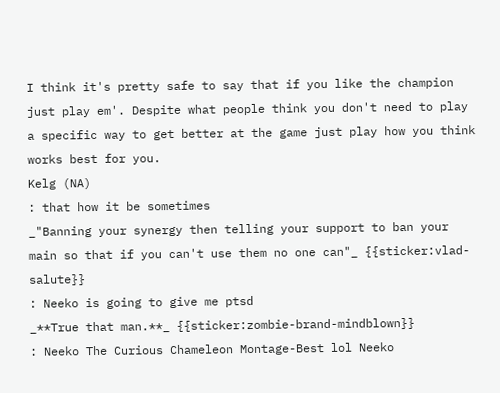I think it's pretty safe to say that if you like the champion just play em'. Despite what people think you don't need to play a specific way to get better at the game just play how you think works best for you.
Kelg (NA)
: that how it be sometimes
_"Banning your synergy then telling your support to ban your main so that if you can't use them no one can"_ {{sticker:vlad-salute}}
: Neeko is going to give me ptsd
_**True that man.**_ {{sticker:zombie-brand-mindblown}}
: Neeko The Curious Chameleon Montage-Best lol Neeko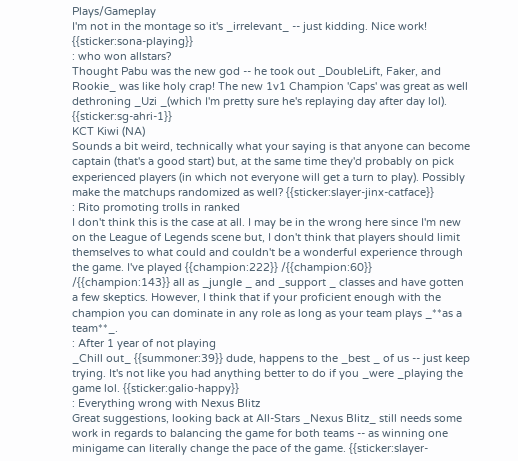Plays/Gameplay
I'm not in the montage so it's _irrelevant_ -- just kidding. Nice work! {{sticker:sona-playing}}
: who won allstars?
Thought Pabu was the new god -- he took out _DoubleLift, Faker, and Rookie_ was like holy crap! The new 1v1 Champion 'Caps' was great as well dethroning _Uzi _(which I'm pretty sure he's replaying day after day lol). {{sticker:sg-ahri-1}}
KCT Kiwi (NA)
Sounds a bit weird, technically what your saying is that anyone can become captain (that's a good start) but, at the same time they'd probably on pick experienced players (in which not everyone will get a turn to play). Possibly make the matchups randomized as well? {{sticker:slayer-jinx-catface}}
: Rito promoting trolls in ranked
I don't think this is the case at all. I may be in the wrong here since I'm new on the League of Legends scene but, I don't think that players should limit themselves to what could and couldn't be a wonderful experience through the game. I've played {{champion:222}} /{{champion:60}} /{{champion:143}} all as _jungle _ and _support _ classes and have gotten a few skeptics. However, I think that if your proficient enough with the champion you can dominate in any role as long as your team plays _**as a team**_.
: After 1 year of not playing
_Chill out_ {{summoner:39}} dude, happens to the _best _ of us -- just keep trying. It's not like you had anything better to do if you _were _playing the game lol. {{sticker:galio-happy}}
: Everything wrong with Nexus Blitz
Great suggestions, looking back at All-Stars _Nexus Blitz_ still needs some work in regards to balancing the game for both teams -- as winning one minigame can literally change the pace of the game. {{sticker:slayer-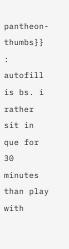pantheon-thumbs}}
: autofill is bs. i rather sit in que for 30 minutes than play with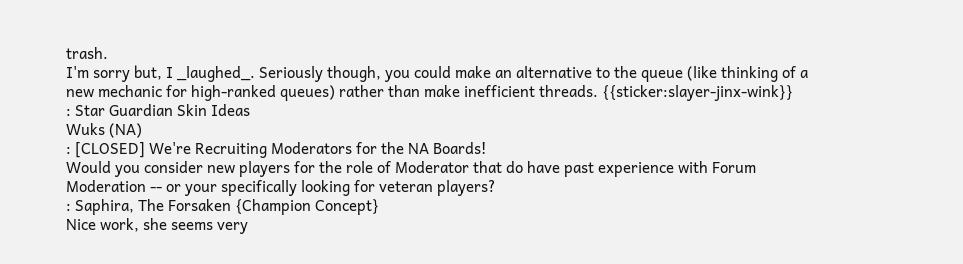trash.
I'm sorry but, I _laughed_. Seriously though, you could make an alternative to the queue (like thinking of a new mechanic for high-ranked queues) rather than make inefficient threads. {{sticker:slayer-jinx-wink}}
: Star Guardian Skin Ideas
Wuks (NA)
: [CLOSED] We're Recruiting Moderators for the NA Boards!
Would you consider new players for the role of Moderator that do have past experience with Forum Moderation -- or your specifically looking for veteran players?
: Saphira, The Forsaken {Champion Concept}
Nice work, she seems very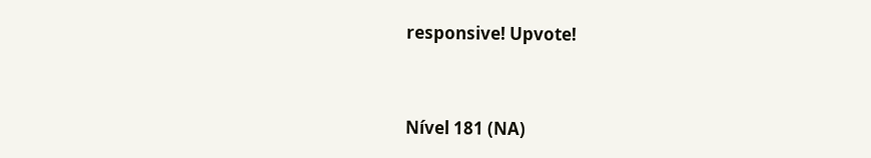responsive! Upvote!


Nível 181 (NA)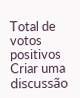Total de votos positivos
Criar uma discussão